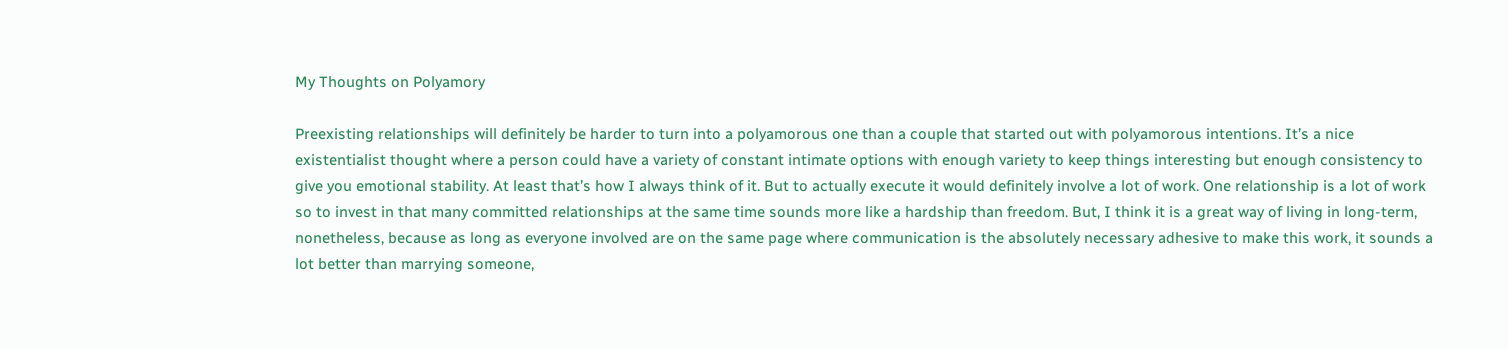My Thoughts on Polyamory

Preexisting relationships will definitely be harder to turn into a polyamorous one than a couple that started out with polyamorous intentions. It’s a nice existentialist thought where a person could have a variety of constant intimate options with enough variety to keep things interesting but enough consistency to give you emotional stability. At least that’s how I always think of it. But to actually execute it would definitely involve a lot of work. One relationship is a lot of work so to invest in that many committed relationships at the same time sounds more like a hardship than freedom. But, I think it is a great way of living in long-term, nonetheless, because as long as everyone involved are on the same page where communication is the absolutely necessary adhesive to make this work, it sounds a lot better than marrying someone,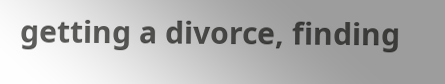getting a divorce, finding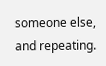someone else, and repeating.